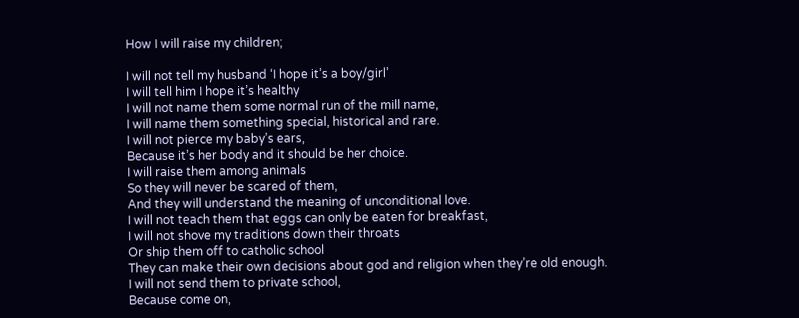How I will raise my children;

I will not tell my husband ‘I hope it’s a boy/girl’
I will tell him I hope it’s healthy
I will not name them some normal run of the mill name,
I will name them something special, historical and rare.
I will not pierce my baby’s ears,
Because it’s her body and it should be her choice.
I will raise them among animals
So they will never be scared of them,
And they will understand the meaning of unconditional love.
I will not teach them that eggs can only be eaten for breakfast,
I will not shove my traditions down their throats
Or ship them off to catholic school
They can make their own decisions about god and religion when they’re old enough.
I will not send them to private school,
Because come on,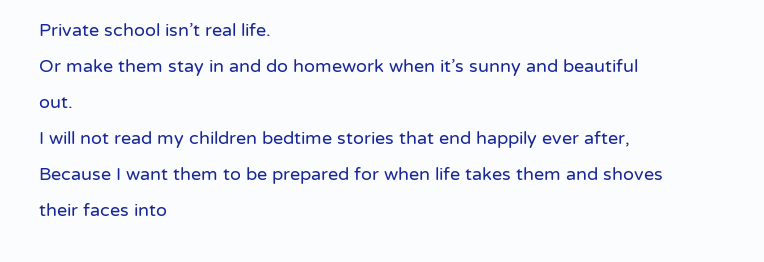Private school isn’t real life.
Or make them stay in and do homework when it’s sunny and beautiful out.
I will not read my children bedtime stories that end happily ever after,
Because I want them to be prepared for when life takes them and shoves their faces into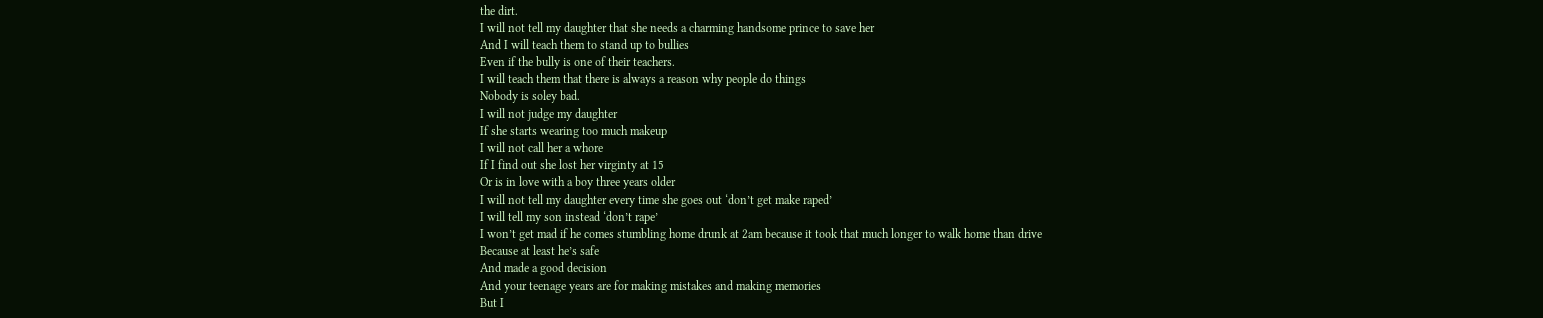the dirt.
I will not tell my daughter that she needs a charming handsome prince to save her
And I will teach them to stand up to bullies
Even if the bully is one of their teachers.
I will teach them that there is always a reason why people do things
Nobody is soley bad.
I will not judge my daughter
If she starts wearing too much makeup
I will not call her a whore
If I find out she lost her virginty at 15
Or is in love with a boy three years older
I will not tell my daughter every time she goes out ‘don’t get make raped’
I will tell my son instead ‘don’t rape’
I won’t get mad if he comes stumbling home drunk at 2am because it took that much longer to walk home than drive
Because at least he’s safe
And made a good decision
And your teenage years are for making mistakes and making memories
But I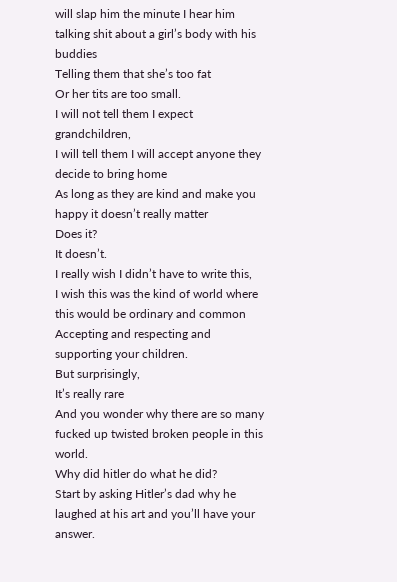will slap him the minute I hear him talking shit about a girl’s body with his buddies
Telling them that she’s too fat
Or her tits are too small.
I will not tell them I expect grandchildren,
I will tell them I will accept anyone they decide to bring home
As long as they are kind and make you happy it doesn’t really matter
Does it?
It doesn’t.
I really wish I didn’t have to write this,
I wish this was the kind of world where this would be ordinary and common
Accepting and respecting and supporting your children.
But surprisingly,
It’s really rare
And you wonder why there are so many fucked up twisted broken people in this world.
Why did hitler do what he did?
Start by asking Hitler’s dad why he laughed at his art and you’ll have your answer.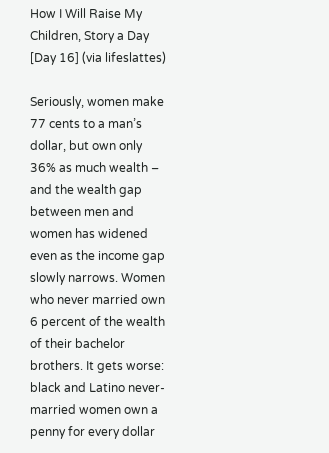How I Will Raise My Children, Story a Day [Day 16] (via lifeslattes)

Seriously, women make 77 cents to a man’s dollar, but own only 36% as much wealth – and the wealth gap between men and women has widened even as the income gap slowly narrows. Women who never married own 6 percent of the wealth of their bachelor brothers. It gets worse: black and Latino never-married women own a penny for every dollar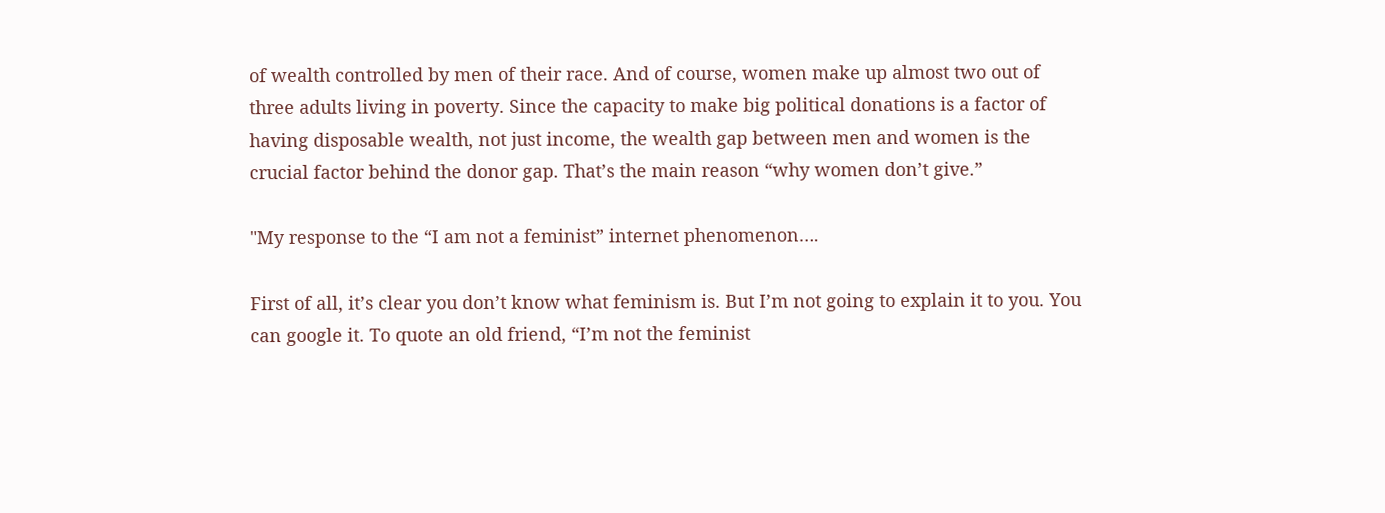of wealth controlled by men of their race. And of course, women make up almost two out of three adults living in poverty. Since the capacity to make big political donations is a factor of having disposable wealth, not just income, the wealth gap between men and women is the crucial factor behind the donor gap. That’s the main reason “why women don’t give.”

"My response to the “I am not a feminist” internet phenomenon….

First of all, it’s clear you don’t know what feminism is. But I’m not going to explain it to you. You can google it. To quote an old friend, “I’m not the feminist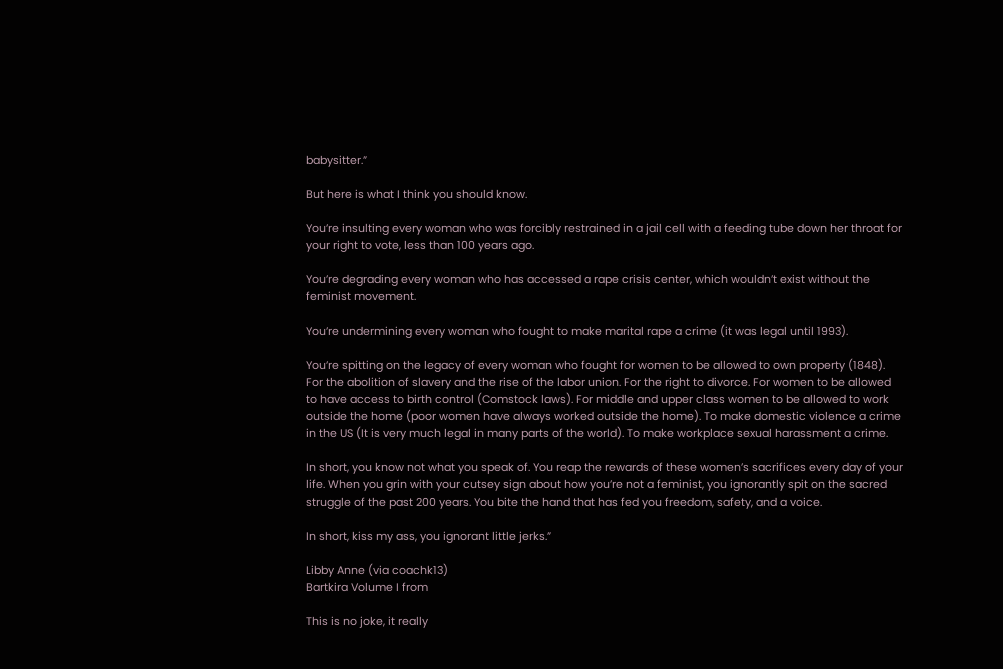babysitter.”

But here is what I think you should know.

You’re insulting every woman who was forcibly restrained in a jail cell with a feeding tube down her throat for your right to vote, less than 100 years ago.

You’re degrading every woman who has accessed a rape crisis center, which wouldn’t exist without the feminist movement.

You’re undermining every woman who fought to make marital rape a crime (it was legal until 1993).

You’re spitting on the legacy of every woman who fought for women to be allowed to own property (1848). For the abolition of slavery and the rise of the labor union. For the right to divorce. For women to be allowed to have access to birth control (Comstock laws). For middle and upper class women to be allowed to work outside the home (poor women have always worked outside the home). To make domestic violence a crime in the US (It is very much legal in many parts of the world). To make workplace sexual harassment a crime.

In short, you know not what you speak of. You reap the rewards of these women’s sacrifices every day of your life. When you grin with your cutsey sign about how you’re not a feminist, you ignorantly spit on the sacred struggle of the past 200 years. You bite the hand that has fed you freedom, safety, and a voice.

In short, kiss my ass, you ignorant little jerks.”

Libby Anne (via coachk13)
Bartkira Volume I from

This is no joke, it really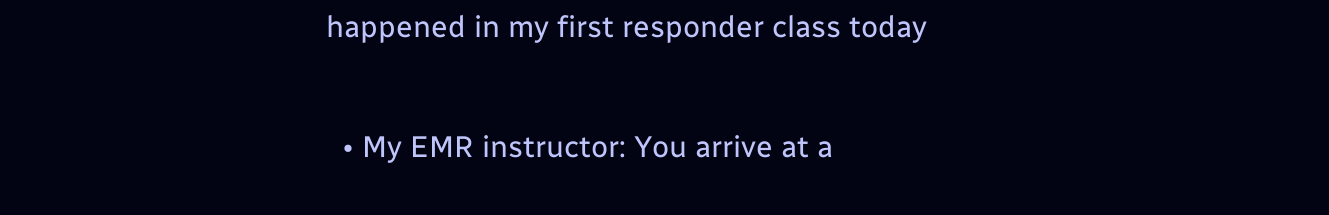happened in my first responder class today

  • My EMR instructor: You arrive at a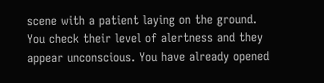scene with a patient laying on the ground. You check their level of alertness and they appear unconscious. You have already opened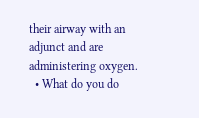their airway with an adjunct and are administering oxygen.
  • What do you do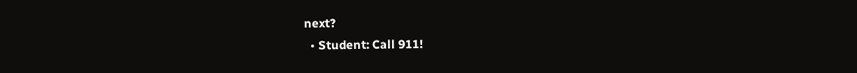next?
  • Student: Call 911!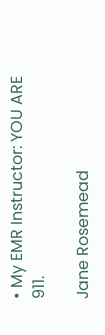• My EMR Instructor: YOU ARE 911.

Jane Rosemead